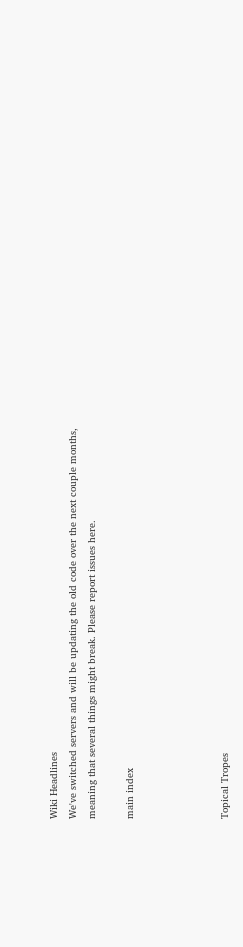Wiki Headlines
We've switched servers and will be updating the old code over the next couple months, meaning that several things might break. Please report issues here.

main index




Topical Tropes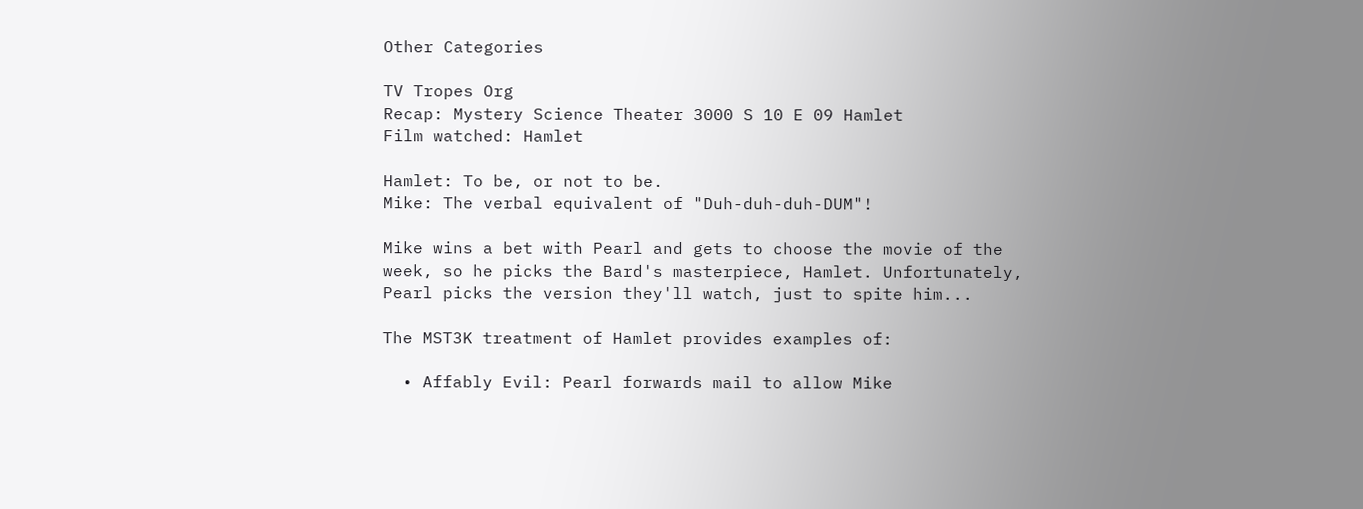Other Categories

TV Tropes Org
Recap: Mystery Science Theater 3000 S 10 E 09 Hamlet
Film watched: Hamlet

Hamlet: To be, or not to be.
Mike: The verbal equivalent of "Duh-duh-duh-DUM"!

Mike wins a bet with Pearl and gets to choose the movie of the week, so he picks the Bard's masterpiece, Hamlet. Unfortunately, Pearl picks the version they'll watch, just to spite him...

The MST3K treatment of Hamlet provides examples of:

  • Affably Evil: Pearl forwards mail to allow Mike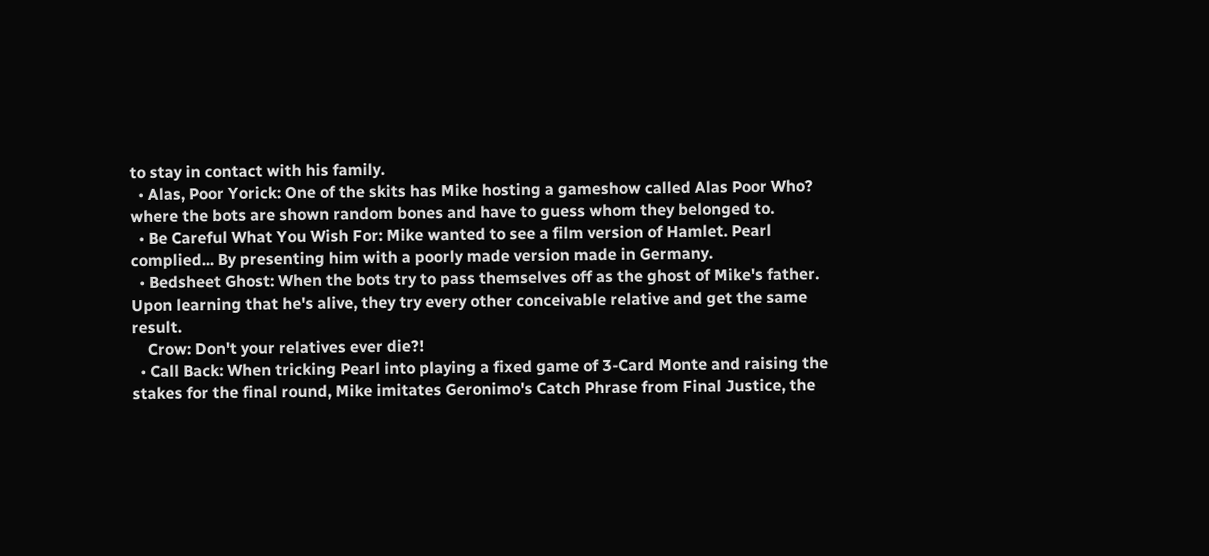to stay in contact with his family.
  • Alas, Poor Yorick: One of the skits has Mike hosting a gameshow called Alas Poor Who? where the bots are shown random bones and have to guess whom they belonged to.
  • Be Careful What You Wish For: Mike wanted to see a film version of Hamlet. Pearl complied... By presenting him with a poorly made version made in Germany.
  • Bedsheet Ghost: When the bots try to pass themselves off as the ghost of Mike's father. Upon learning that he's alive, they try every other conceivable relative and get the same result.
    Crow: Don't your relatives ever die?!
  • Call Back: When tricking Pearl into playing a fixed game of 3-Card Monte and raising the stakes for the final round, Mike imitates Geronimo's Catch Phrase from Final Justice, the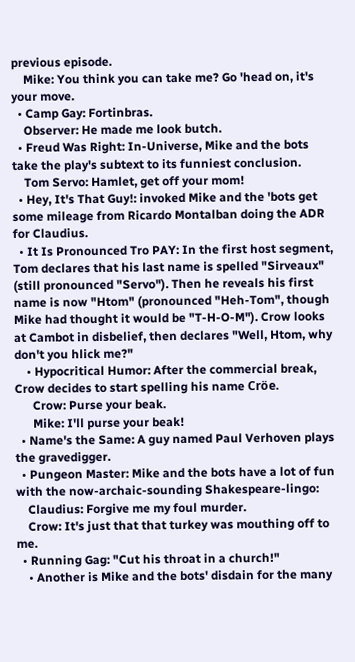previous episode.
    Mike: You think you can take me? Go 'head on, it's your move.
  • Camp Gay: Fortinbras.
    Observer: He made me look butch.
  • Freud Was Right: In-Universe, Mike and the bots take the play's subtext to its funniest conclusion.
    Tom Servo: Hamlet, get off your mom!
  • Hey, It's That Guy!: invoked Mike and the 'bots get some mileage from Ricardo Montalban doing the ADR for Claudius.
  • It Is Pronounced Tro PAY: In the first host segment, Tom declares that his last name is spelled "Sirveaux" (still pronounced "Servo"). Then he reveals his first name is now "Htom" (pronounced "Heh-Tom", though Mike had thought it would be "T-H-O-M"). Crow looks at Cambot in disbelief, then declares "Well, Htom, why don't you hlick me?"
    • Hypocritical Humor: After the commercial break, Crow decides to start spelling his name Cröe.
      Crow: Purse your beak.
      Mike: I'll purse your beak!
  • Name's the Same: A guy named Paul Verhoven plays the gravedigger.
  • Pungeon Master: Mike and the bots have a lot of fun with the now-archaic-sounding Shakespeare-lingo:
    Claudius: Forgive me my foul murder.
    Crow: It's just that that turkey was mouthing off to me.
  • Running Gag: "Cut his throat in a church!"
    • Another is Mike and the bots' disdain for the many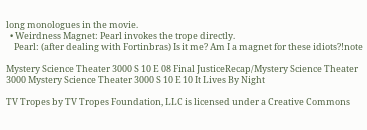long monologues in the movie.
  • Weirdness Magnet: Pearl invokes the trope directly.
    Pearl: (after dealing with Fortinbras) Is it me? Am I a magnet for these idiots?!note

Mystery Science Theater 3000 S 10 E 08 Final JusticeRecap/Mystery Science Theater 3000 Mystery Science Theater 3000 S 10 E 10 It Lives By Night

TV Tropes by TV Tropes Foundation, LLC is licensed under a Creative Commons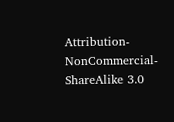Attribution-NonCommercial-ShareAlike 3.0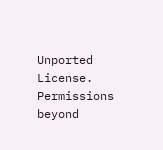Unported License.
Permissions beyond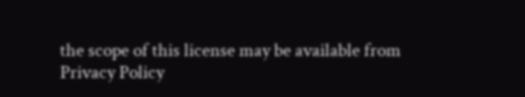the scope of this license may be available from
Privacy Policy